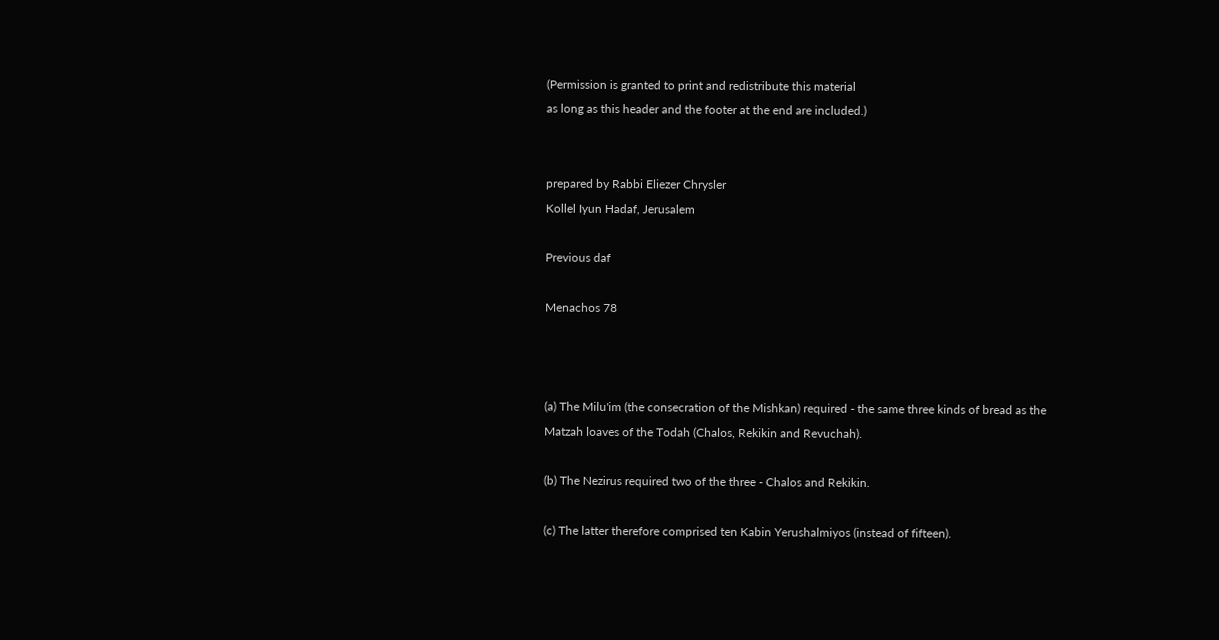(Permission is granted to print and redistribute this material
as long as this header and the footer at the end are included.)


prepared by Rabbi Eliezer Chrysler
Kollel Iyun Hadaf, Jerusalem

Previous daf

Menachos 78



(a) The Milu'im (the consecration of the Mishkan) required - the same three kinds of bread as the Matzah loaves of the Todah (Chalos, Rekikin and Revuchah).

(b) The Nezirus required two of the three - Chalos and Rekikin.

(c) The latter therefore comprised ten Kabin Yerushalmiyos (instead of fifteen).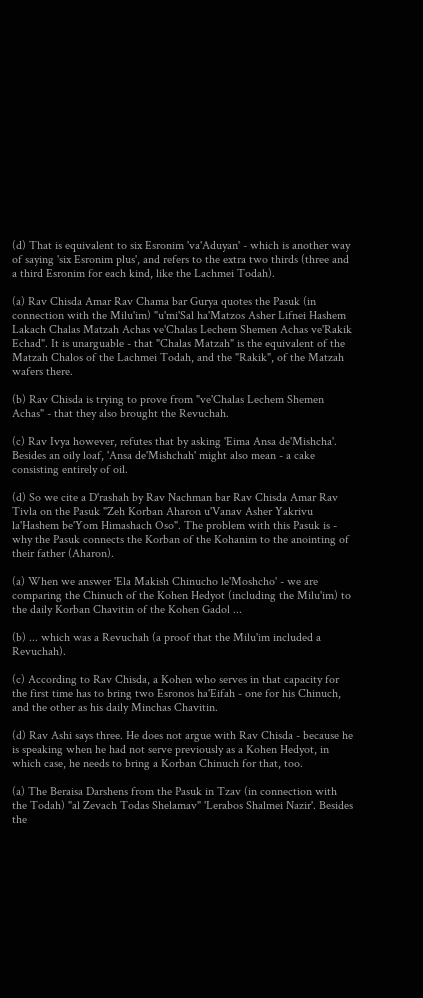(d) That is equivalent to six Esronim 'va'Aduyan' - which is another way of saying 'six Esronim plus', and refers to the extra two thirds (three and a third Esronim for each kind, like the Lachmei Todah).

(a) Rav Chisda Amar Rav Chama bar Gurya quotes the Pasuk (in connection with the Milu'im) "u'mi'Sal ha'Matzos Asher Lifnei Hashem Lakach Chalas Matzah Achas ve'Chalas Lechem Shemen Achas ve'Rakik Echad". It is unarguable - that "Chalas Matzah" is the equivalent of the Matzah Chalos of the Lachmei Todah, and the "Rakik", of the Matzah wafers there.

(b) Rav Chisda is trying to prove from "ve'Chalas Lechem Shemen Achas" - that they also brought the Revuchah.

(c) Rav Ivya however, refutes that by asking 'Eima Ansa de'Mishcha'. Besides an oily loaf, 'Ansa de'Mishchah' might also mean - a cake consisting entirely of oil.

(d) So we cite a D'rashah by Rav Nachman bar Rav Chisda Amar Rav Tivla on the Pasuk "Zeh Korban Aharon u'Vanav Asher Yakrivu la'Hashem be'Yom Himashach Oso". The problem with this Pasuk is - why the Pasuk connects the Korban of the Kohanim to the anointing of their father (Aharon).

(a) When we answer 'Ela Makish Chinucho le'Moshcho' - we are comparing the Chinuch of the Kohen Hedyot (including the Milu'im) to the daily Korban Chavitin of the Kohen Gadol ...

(b) ... which was a Revuchah (a proof that the Milu'im included a Revuchah).

(c) According to Rav Chisda, a Kohen who serves in that capacity for the first time has to bring two Esronos ha'Eifah - one for his Chinuch, and the other as his daily Minchas Chavitin.

(d) Rav Ashi says three. He does not argue with Rav Chisda - because he is speaking when he had not serve previously as a Kohen Hedyot, in which case, he needs to bring a Korban Chinuch for that, too.

(a) The Beraisa Darshens from the Pasuk in Tzav (in connection with the Todah) "al Zevach Todas Shelamav" 'Lerabos Shalmei Nazir'. Besides the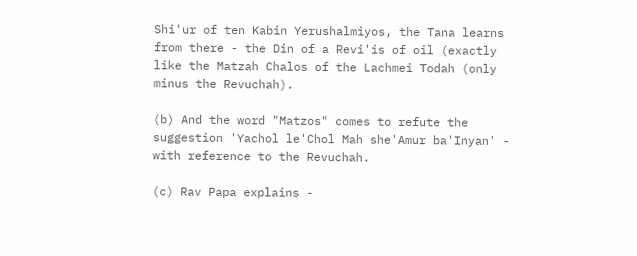Shi'ur of ten Kabin Yerushalmiyos, the Tana learns from there - the Din of a Revi'is of oil (exactly like the Matzah Chalos of the Lachmei Todah (only minus the Revuchah).

(b) And the word "Matzos" comes to refute the suggestion 'Yachol le'Chol Mah she'Amur ba'Inyan' - with reference to the Revuchah.

(c) Rav Papa explains -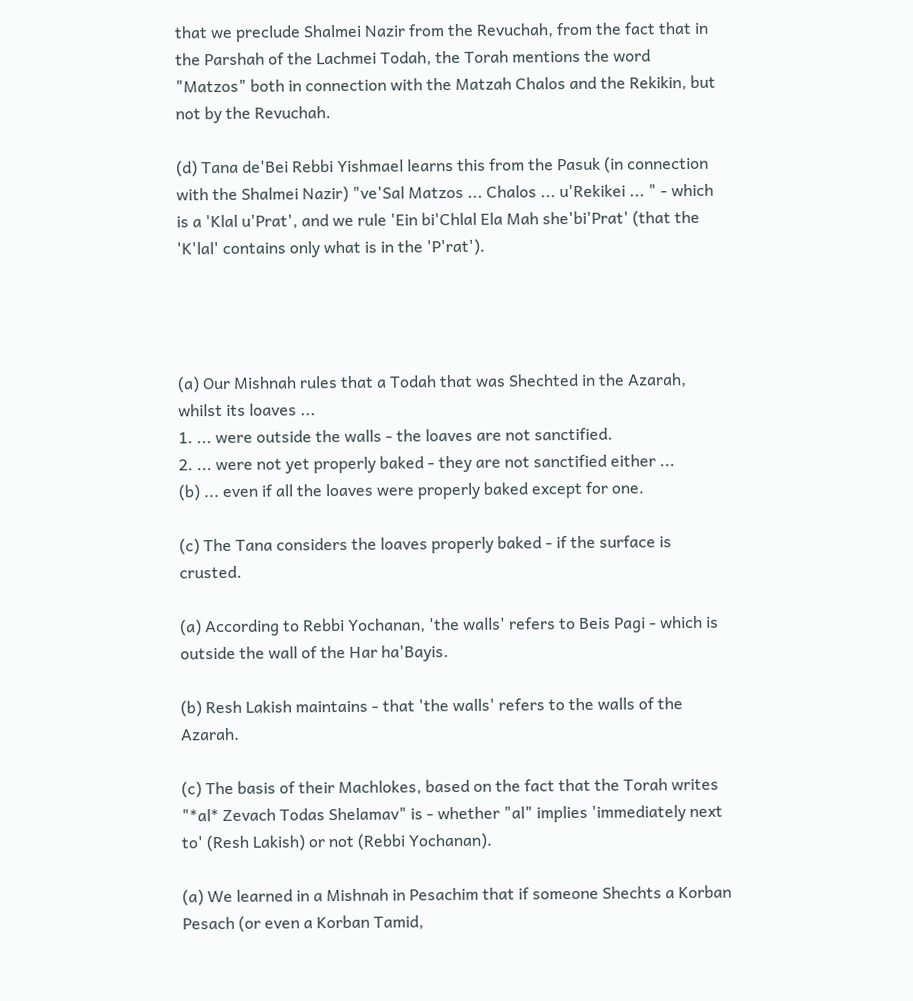that we preclude Shalmei Nazir from the Revuchah, from the fact that in the Parshah of the Lachmei Todah, the Torah mentions the word "Matzos" both in connection with the Matzah Chalos and the Rekikin, but not by the Revuchah.

(d) Tana de'Bei Rebbi Yishmael learns this from the Pasuk (in connection with the Shalmei Nazir) "ve'Sal Matzos ... Chalos ... u'Rekikei ... " - which is a 'Klal u'Prat', and we rule 'Ein bi'Chlal Ela Mah she'bi'Prat' (that the 'K'lal' contains only what is in the 'P'rat').




(a) Our Mishnah rules that a Todah that was Shechted in the Azarah, whilst its loaves ...
1. ... were outside the walls - the loaves are not sanctified.
2. ... were not yet properly baked - they are not sanctified either ...
(b) ... even if all the loaves were properly baked except for one.

(c) The Tana considers the loaves properly baked - if the surface is crusted.

(a) According to Rebbi Yochanan, 'the walls' refers to Beis Pagi - which is outside the wall of the Har ha'Bayis.

(b) Resh Lakish maintains - that 'the walls' refers to the walls of the Azarah.

(c) The basis of their Machlokes, based on the fact that the Torah writes "*al* Zevach Todas Shelamav" is - whether "al" implies 'immediately next to' (Resh Lakish) or not (Rebbi Yochanan).

(a) We learned in a Mishnah in Pesachim that if someone Shechts a Korban Pesach (or even a Korban Tamid,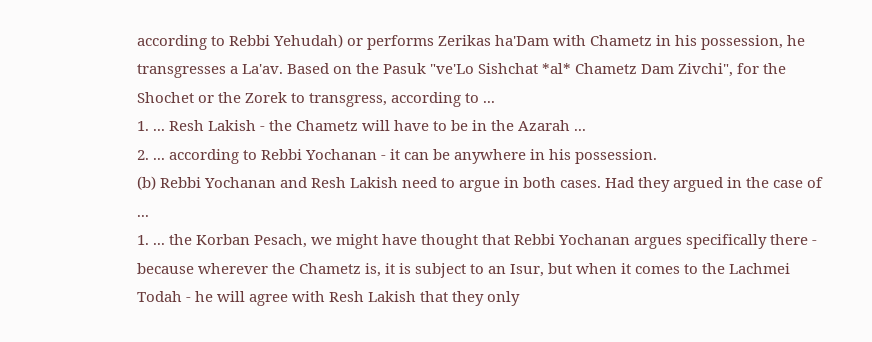according to Rebbi Yehudah) or performs Zerikas ha'Dam with Chametz in his possession, he transgresses a La'av. Based on the Pasuk "ve'Lo Sishchat *al* Chametz Dam Zivchi", for the Shochet or the Zorek to transgress, according to ...
1. ... Resh Lakish - the Chametz will have to be in the Azarah ...
2. ... according to Rebbi Yochanan - it can be anywhere in his possession.
(b) Rebbi Yochanan and Resh Lakish need to argue in both cases. Had they argued in the case of ...
1. ... the Korban Pesach, we might have thought that Rebbi Yochanan argues specifically there - because wherever the Chametz is, it is subject to an Isur, but when it comes to the Lachmei Todah - he will agree with Resh Lakish that they only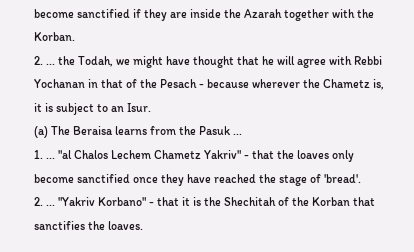become sanctified if they are inside the Azarah together with the Korban.
2. ... the Todah, we might have thought that he will agree with Rebbi Yochanan in that of the Pesach - because wherever the Chametz is, it is subject to an Isur.
(a) The Beraisa learns from the Pasuk ...
1. ... "al Chalos Lechem Chametz Yakriv" - that the loaves only become sanctified once they have reached the stage of 'bread'.
2. ... "Yakriv Korbano" - that it is the Shechitah of the Korban that sanctifies the loaves.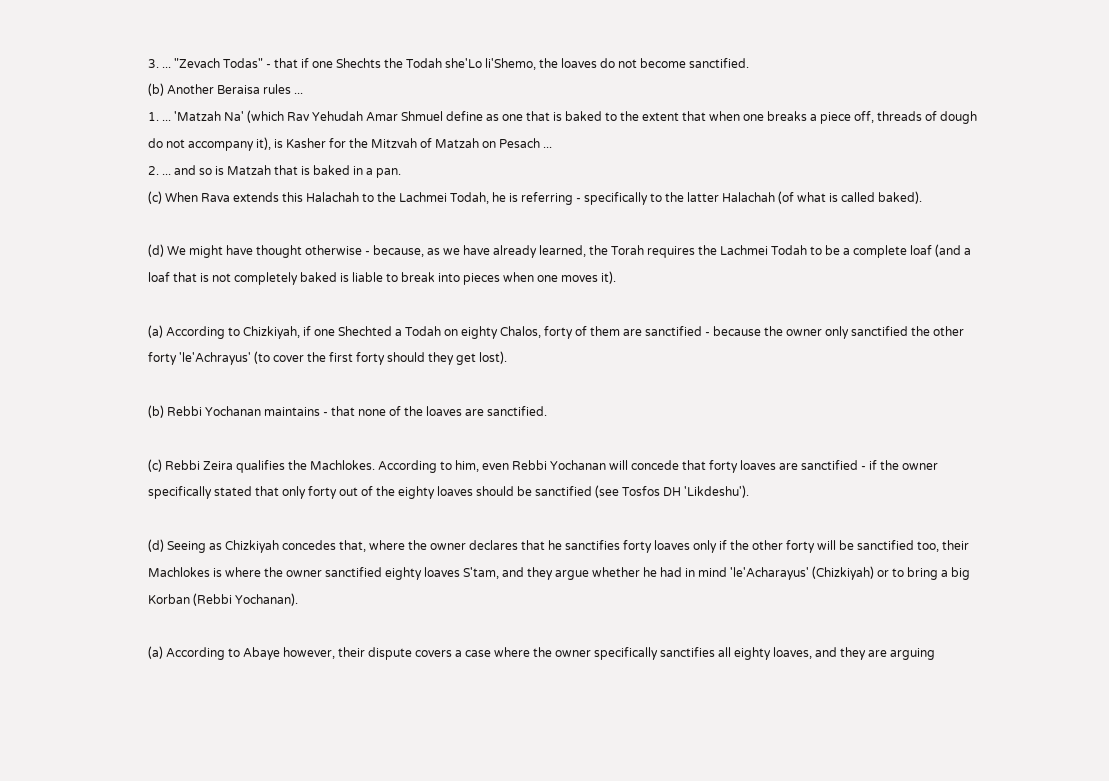3. ... "Zevach Todas" - that if one Shechts the Todah she'Lo li'Shemo, the loaves do not become sanctified.
(b) Another Beraisa rules ...
1. ... 'Matzah Na' (which Rav Yehudah Amar Shmuel define as one that is baked to the extent that when one breaks a piece off, threads of dough do not accompany it), is Kasher for the Mitzvah of Matzah on Pesach ...
2. ... and so is Matzah that is baked in a pan.
(c) When Rava extends this Halachah to the Lachmei Todah, he is referring - specifically to the latter Halachah (of what is called baked).

(d) We might have thought otherwise - because, as we have already learned, the Torah requires the Lachmei Todah to be a complete loaf (and a loaf that is not completely baked is liable to break into pieces when one moves it).

(a) According to Chizkiyah, if one Shechted a Todah on eighty Chalos, forty of them are sanctified - because the owner only sanctified the other forty 'le'Achrayus' (to cover the first forty should they get lost).

(b) Rebbi Yochanan maintains - that none of the loaves are sanctified.

(c) Rebbi Zeira qualifies the Machlokes. According to him, even Rebbi Yochanan will concede that forty loaves are sanctified - if the owner specifically stated that only forty out of the eighty loaves should be sanctified (see Tosfos DH 'Likdeshu').

(d) Seeing as Chizkiyah concedes that, where the owner declares that he sanctifies forty loaves only if the other forty will be sanctified too, their Machlokes is where the owner sanctified eighty loaves S'tam, and they argue whether he had in mind 'le'Acharayus' (Chizkiyah) or to bring a big Korban (Rebbi Yochanan).

(a) According to Abaye however, their dispute covers a case where the owner specifically sanctifies all eighty loaves, and they are arguing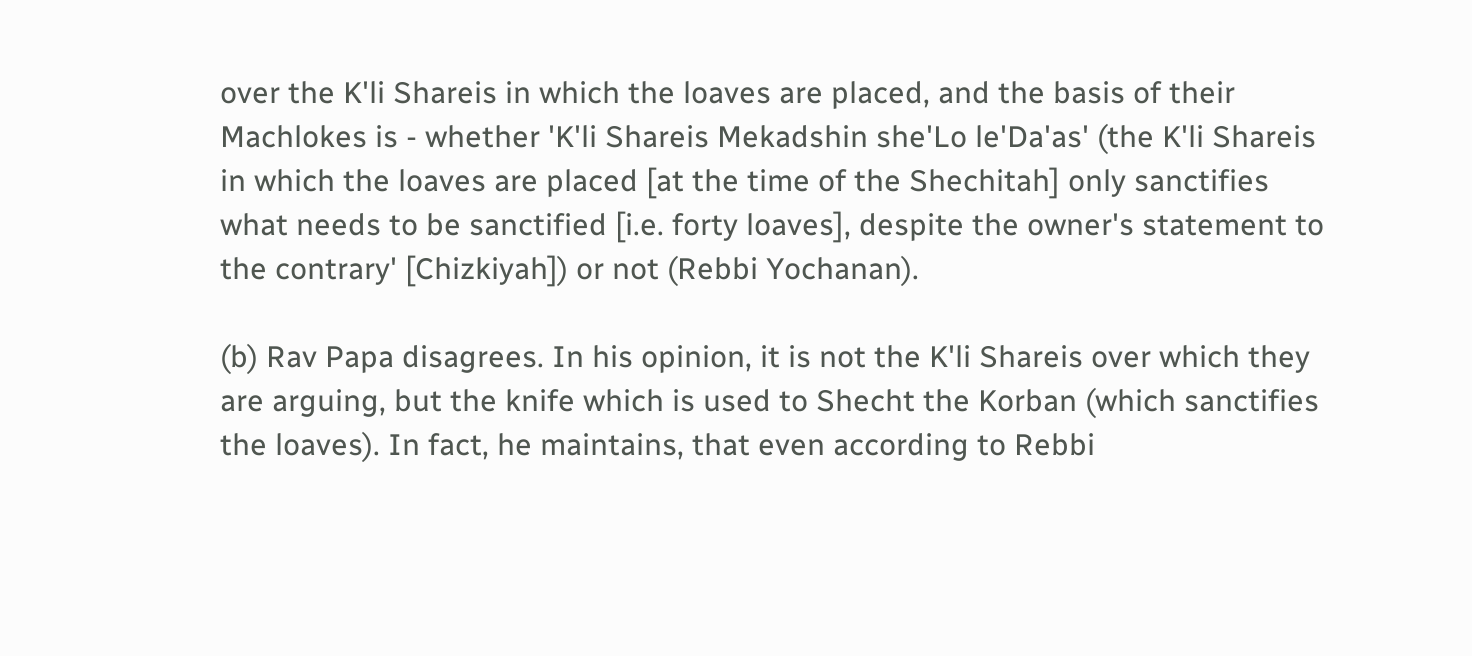over the K'li Shareis in which the loaves are placed, and the basis of their Machlokes is - whether 'K'li Shareis Mekadshin she'Lo le'Da'as' (the K'li Shareis in which the loaves are placed [at the time of the Shechitah] only sanctifies what needs to be sanctified [i.e. forty loaves], despite the owner's statement to the contrary' [Chizkiyah]) or not (Rebbi Yochanan).

(b) Rav Papa disagrees. In his opinion, it is not the K'li Shareis over which they are arguing, but the knife which is used to Shecht the Korban (which sanctifies the loaves). In fact, he maintains, that even according to Rebbi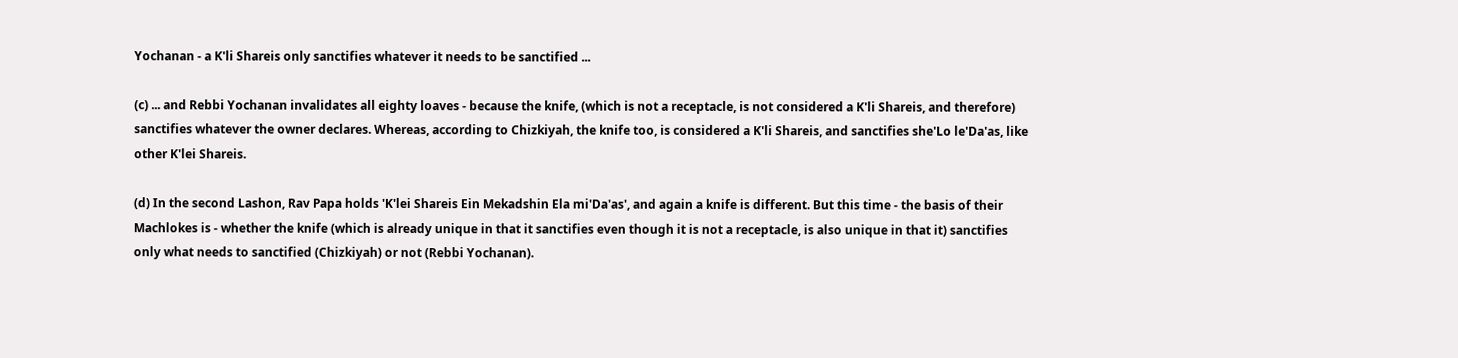Yochanan - a K'li Shareis only sanctifies whatever it needs to be sanctified ...

(c) ... and Rebbi Yochanan invalidates all eighty loaves - because the knife, (which is not a receptacle, is not considered a K'li Shareis, and therefore) sanctifies whatever the owner declares. Whereas, according to Chizkiyah, the knife too, is considered a K'li Shareis, and sanctifies she'Lo le'Da'as, like other K'lei Shareis.

(d) In the second Lashon, Rav Papa holds 'K'lei Shareis Ein Mekadshin Ela mi'Da'as', and again a knife is different. But this time - the basis of their Machlokes is - whether the knife (which is already unique in that it sanctifies even though it is not a receptacle, is also unique in that it) sanctifies only what needs to sanctified (Chizkiyah) or not (Rebbi Yochanan).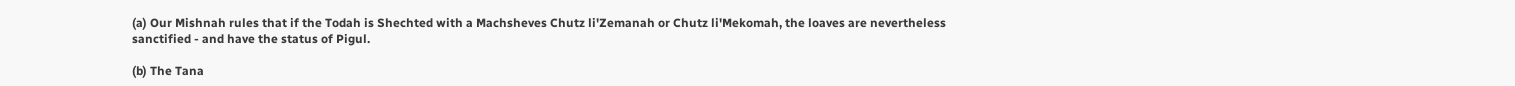(a) Our Mishnah rules that if the Todah is Shechted with a Machsheves Chutz li'Zemanah or Chutz li'Mekomah, the loaves are nevertheless sanctified - and have the status of Pigul.

(b) The Tana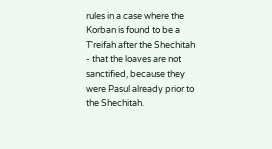rules in a case where the Korban is found to be a T'reifah after the Shechitah - that the loaves are not sanctified, because they were Pasul already prior to the Shechitah.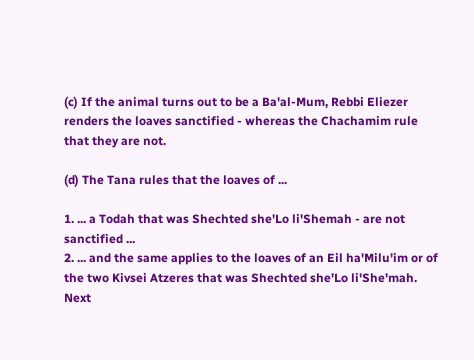(c) If the animal turns out to be a Ba'al-Mum, Rebbi Eliezer renders the loaves sanctified - whereas the Chachamim rule that they are not.

(d) The Tana rules that the loaves of ...

1. ... a Todah that was Shechted she'Lo li'Shemah - are not sanctified ...
2. ... and the same applies to the loaves of an Eil ha'Milu'im or of the two Kivsei Atzeres that was Shechted she'Lo li'She'mah.
Next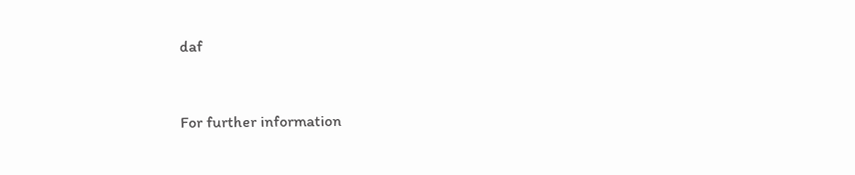daf


For further information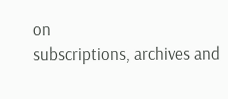on
subscriptions, archives and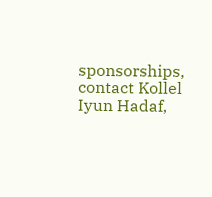sponsorships,
contact Kollel Iyun Hadaf,